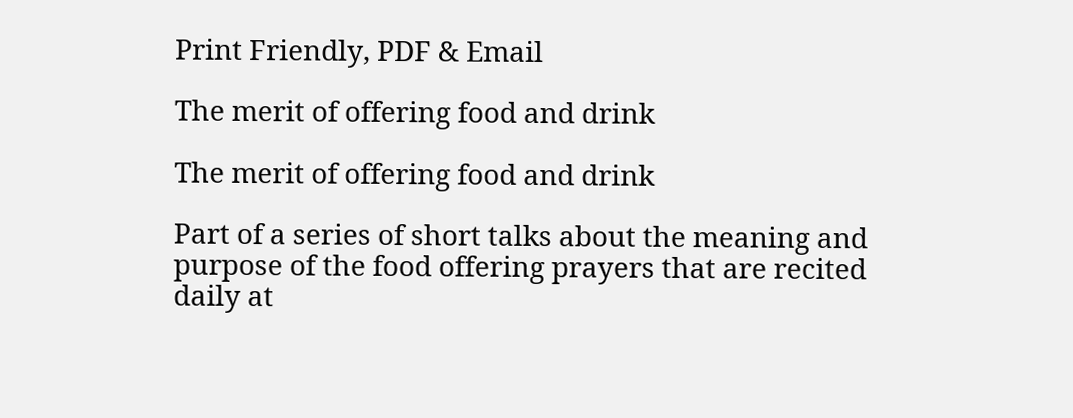Print Friendly, PDF & Email

The merit of offering food and drink

The merit of offering food and drink

Part of a series of short talks about the meaning and purpose of the food offering prayers that are recited daily at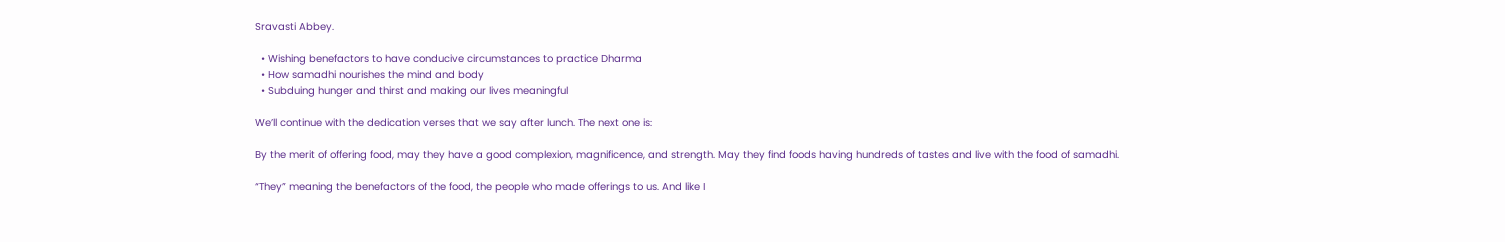Sravasti Abbey.

  • Wishing benefactors to have conducive circumstances to practice Dharma
  • How samadhi nourishes the mind and body
  • Subduing hunger and thirst and making our lives meaningful

We’ll continue with the dedication verses that we say after lunch. The next one is:

By the merit of offering food, may they have a good complexion, magnificence, and strength. May they find foods having hundreds of tastes and live with the food of samadhi.

“They” meaning the benefactors of the food, the people who made offerings to us. And like I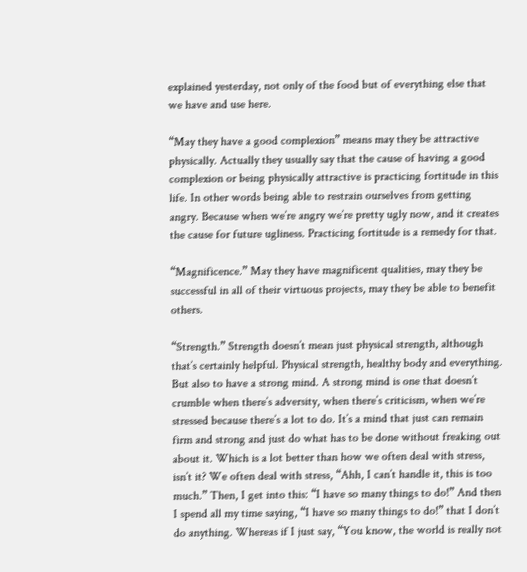explained yesterday, not only of the food but of everything else that we have and use here.

“May they have a good complexion” means may they be attractive physically. Actually they usually say that the cause of having a good complexion or being physically attractive is practicing fortitude in this life. In other words being able to restrain ourselves from getting angry. Because when we’re angry we’re pretty ugly now, and it creates the cause for future ugliness. Practicing fortitude is a remedy for that.

“Magnificence.” May they have magnificent qualities, may they be successful in all of their virtuous projects, may they be able to benefit others.

“Strength.” Strength doesn’t mean just physical strength, although that’s certainly helpful. Physical strength, healthy body and everything. But also to have a strong mind. A strong mind is one that doesn’t crumble when there’s adversity, when there’s criticism, when we’re stressed because there’s a lot to do. It’s a mind that just can remain firm and strong and just do what has to be done without freaking out about it. Which is a lot better than how we often deal with stress, isn’t it? We often deal with stress, “Ahh, I can’t handle it, this is too much.” Then, I get into this: “I have so many things to do!” And then I spend all my time saying, “I have so many things to do!” that I don’t do anything. Whereas if I just say, “You know, the world is really not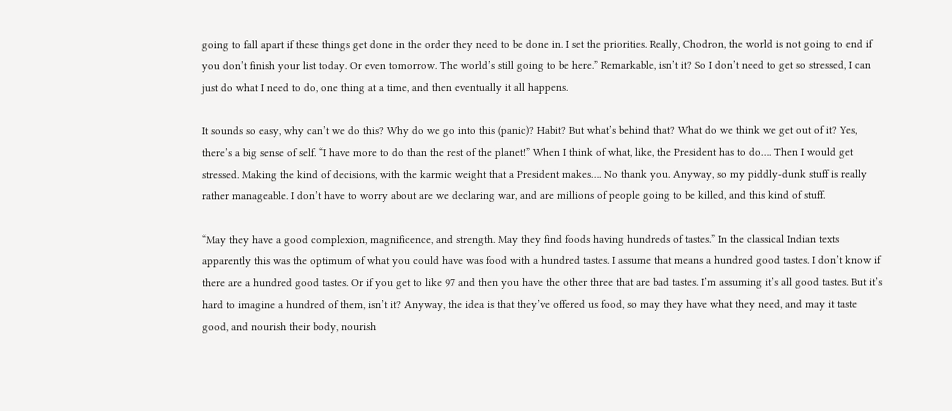going to fall apart if these things get done in the order they need to be done in. I set the priorities. Really, Chodron, the world is not going to end if you don’t finish your list today. Or even tomorrow. The world’s still going to be here.” Remarkable, isn’t it? So I don’t need to get so stressed, I can just do what I need to do, one thing at a time, and then eventually it all happens.

It sounds so easy, why can’t we do this? Why do we go into this (panic)? Habit? But what’s behind that? What do we think we get out of it? Yes, there’s a big sense of self. “I have more to do than the rest of the planet!” When I think of what, like, the President has to do…. Then I would get stressed. Making the kind of decisions, with the karmic weight that a President makes…. No thank you. Anyway, so my piddly-dunk stuff is really rather manageable. I don’t have to worry about are we declaring war, and are millions of people going to be killed, and this kind of stuff.

“May they have a good complexion, magnificence, and strength. May they find foods having hundreds of tastes.” In the classical Indian texts apparently this was the optimum of what you could have was food with a hundred tastes. I assume that means a hundred good tastes. I don’t know if there are a hundred good tastes. Or if you get to like 97 and then you have the other three that are bad tastes. I’m assuming it’s all good tastes. But it’s hard to imagine a hundred of them, isn’t it? Anyway, the idea is that they’ve offered us food, so may they have what they need, and may it taste good, and nourish their body, nourish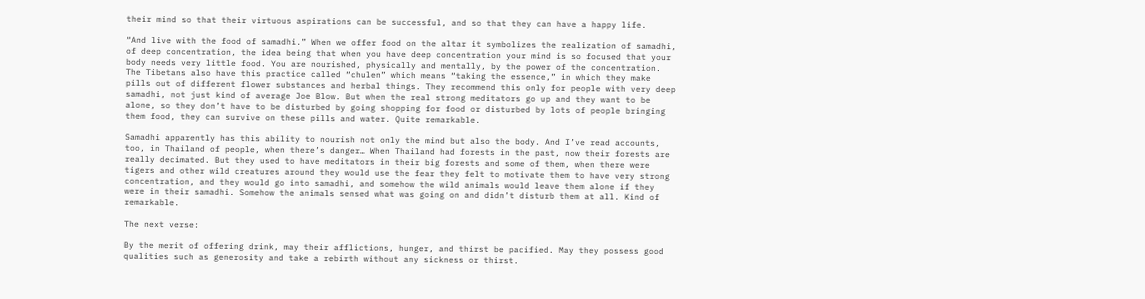their mind so that their virtuous aspirations can be successful, and so that they can have a happy life.

“And live with the food of samadhi.” When we offer food on the altar it symbolizes the realization of samadhi, of deep concentration, the idea being that when you have deep concentration your mind is so focused that your body needs very little food. You are nourished, physically and mentally, by the power of the concentration. The Tibetans also have this practice called “chulen” which means “taking the essence,” in which they make pills out of different flower substances and herbal things. They recommend this only for people with very deep samadhi, not just kind of average Joe Blow. But when the real strong meditators go up and they want to be alone, so they don’t have to be disturbed by going shopping for food or disturbed by lots of people bringing them food, they can survive on these pills and water. Quite remarkable.

Samadhi apparently has this ability to nourish not only the mind but also the body. And I’ve read accounts, too, in Thailand of people, when there’s danger… When Thailand had forests in the past, now their forests are really decimated. But they used to have meditators in their big forests and some of them, when there were tigers and other wild creatures around they would use the fear they felt to motivate them to have very strong concentration, and they would go into samadhi, and somehow the wild animals would leave them alone if they were in their samadhi. Somehow the animals sensed what was going on and didn’t disturb them at all. Kind of remarkable.

The next verse:

By the merit of offering drink, may their afflictions, hunger, and thirst be pacified. May they possess good qualities such as generosity and take a rebirth without any sickness or thirst.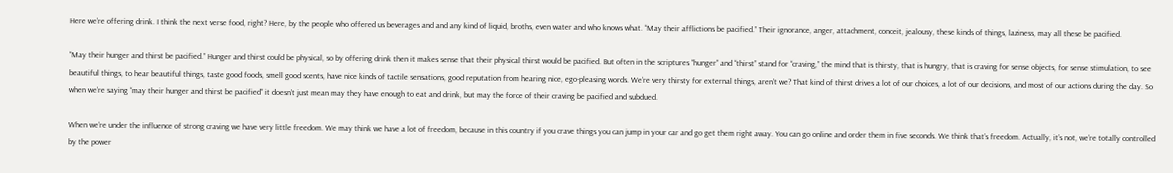Here we’re offering drink. I think the next verse food, right? Here, by the people who offered us beverages and and any kind of liquid, broths, even water and who knows what. “May their afflictions be pacified.” Their ignorance, anger, attachment, conceit, jealousy, these kinds of things, laziness, may all these be pacified.

“May their hunger and thirst be pacified.” Hunger and thirst could be physical, so by offering drink then it makes sense that their physical thirst would be pacified. But often in the scriptures “hunger” and “thirst” stand for “craving,” the mind that is thirsty, that is hungry, that is craving for sense objects, for sense stimulation, to see beautiful things, to hear beautiful things, taste good foods, smell good scents, have nice kinds of tactile sensations, good reputation from hearing nice, ego-pleasing words. We’re very thirsty for external things, aren’t we? That kind of thirst drives a lot of our choices, a lot of our decisions, and most of our actions during the day. So when we’re saying “may their hunger and thirst be pacified” it doesn’t just mean may they have enough to eat and drink, but may the force of their craving be pacified and subdued.

When we’re under the influence of strong craving we have very little freedom. We may think we have a lot of freedom, because in this country if you crave things you can jump in your car and go get them right away. You can go online and order them in five seconds. We think that’s freedom. Actually, it’s not, we’re totally controlled by the power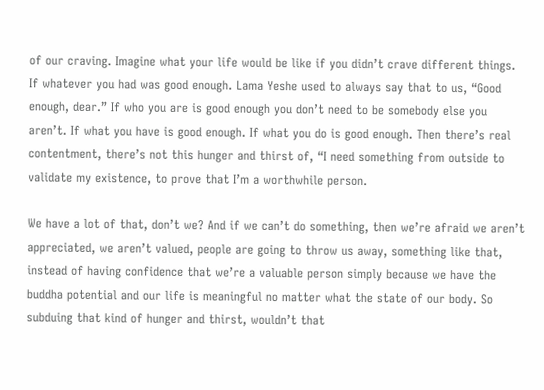of our craving. Imagine what your life would be like if you didn’t crave different things. If whatever you had was good enough. Lama Yeshe used to always say that to us, “Good enough, dear.” If who you are is good enough you don’t need to be somebody else you aren’t. If what you have is good enough. If what you do is good enough. Then there’s real contentment, there’s not this hunger and thirst of, “I need something from outside to validate my existence, to prove that I’m a worthwhile person.

We have a lot of that, don’t we? And if we can’t do something, then we’re afraid we aren’t appreciated, we aren’t valued, people are going to throw us away, something like that, instead of having confidence that we’re a valuable person simply because we have the buddha potential and our life is meaningful no matter what the state of our body. So subduing that kind of hunger and thirst, wouldn’t that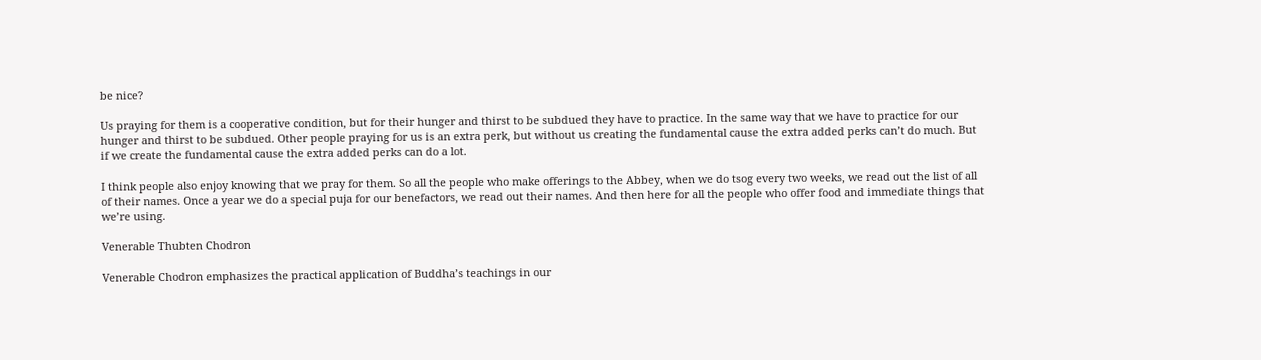be nice?

Us praying for them is a cooperative condition, but for their hunger and thirst to be subdued they have to practice. In the same way that we have to practice for our hunger and thirst to be subdued. Other people praying for us is an extra perk, but without us creating the fundamental cause the extra added perks can’t do much. But if we create the fundamental cause the extra added perks can do a lot.

I think people also enjoy knowing that we pray for them. So all the people who make offerings to the Abbey, when we do tsog every two weeks, we read out the list of all of their names. Once a year we do a special puja for our benefactors, we read out their names. And then here for all the people who offer food and immediate things that we’re using.

Venerable Thubten Chodron

Venerable Chodron emphasizes the practical application of Buddha’s teachings in our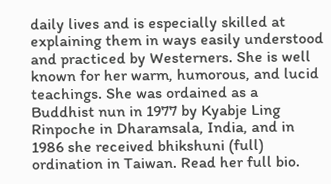daily lives and is especially skilled at explaining them in ways easily understood and practiced by Westerners. She is well known for her warm, humorous, and lucid teachings. She was ordained as a Buddhist nun in 1977 by Kyabje Ling Rinpoche in Dharamsala, India, and in 1986 she received bhikshuni (full) ordination in Taiwan. Read her full bio.